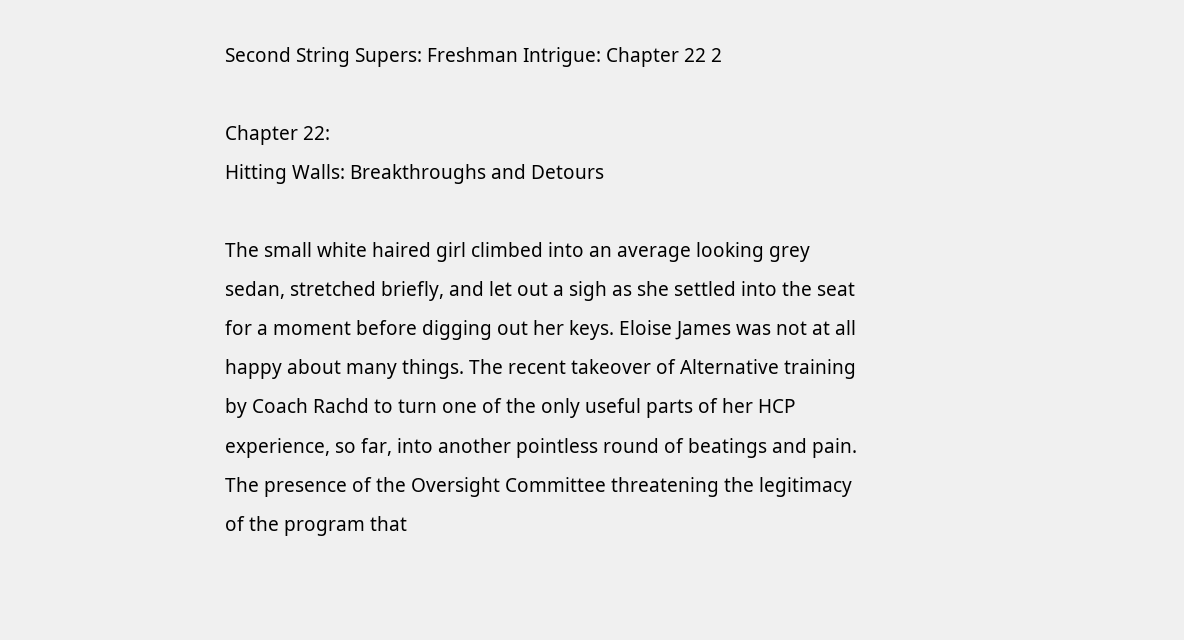Second String Supers: Freshman Intrigue: Chapter 22 2

Chapter 22:
Hitting Walls: Breakthroughs and Detours

The small white haired girl climbed into an average looking grey sedan, stretched briefly, and let out a sigh as she settled into the seat for a moment before digging out her keys. Eloise James was not at all happy about many things. The recent takeover of Alternative training by Coach Rachd to turn one of the only useful parts of her HCP experience, so far, into another pointless round of beatings and pain. The presence of the Oversight Committee threatening the legitimacy of the program that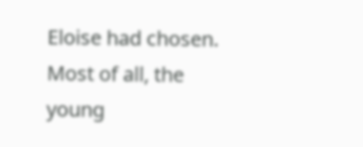Eloise had chosen. Most of all, the young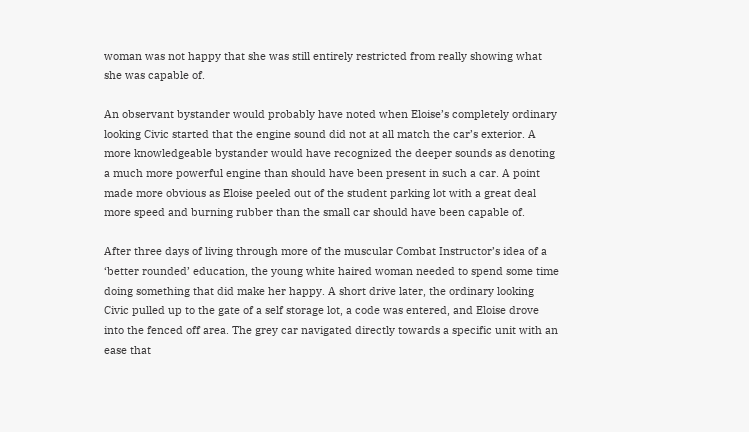woman was not happy that she was still entirely restricted from really showing what she was capable of.

An observant bystander would probably have noted when Eloise’s completely ordinary looking Civic started that the engine sound did not at all match the car’s exterior. A more knowledgeable bystander would have recognized the deeper sounds as denoting a much more powerful engine than should have been present in such a car. A point made more obvious as Eloise peeled out of the student parking lot with a great deal more speed and burning rubber than the small car should have been capable of.

After three days of living through more of the muscular Combat Instructor’s idea of a ‘better rounded’ education, the young white haired woman needed to spend some time doing something that did make her happy. A short drive later, the ordinary looking Civic pulled up to the gate of a self storage lot, a code was entered, and Eloise drove into the fenced off area. The grey car navigated directly towards a specific unit with an ease that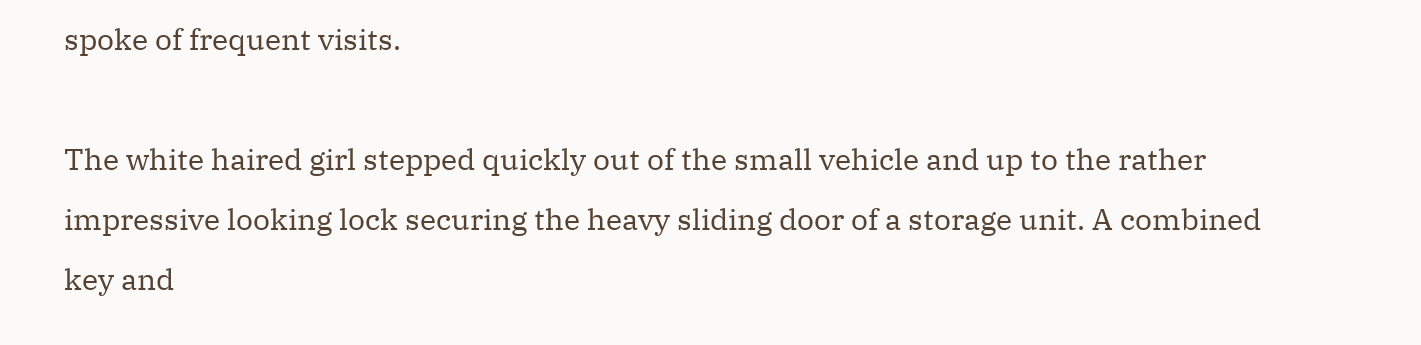spoke of frequent visits.

The white haired girl stepped quickly out of the small vehicle and up to the rather impressive looking lock securing the heavy sliding door of a storage unit. A combined key and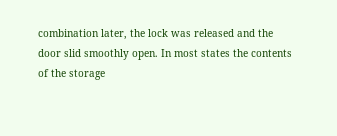combination later, the lock was released and the door slid smoothly open. In most states the contents of the storage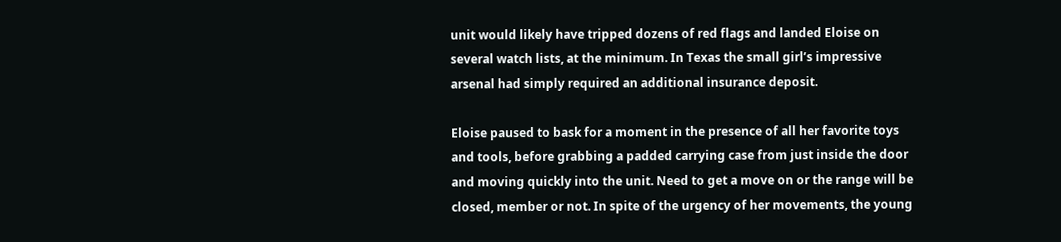unit would likely have tripped dozens of red flags and landed Eloise on several watch lists, at the minimum. In Texas the small girl’s impressive arsenal had simply required an additional insurance deposit.

Eloise paused to bask for a moment in the presence of all her favorite toys and tools, before grabbing a padded carrying case from just inside the door and moving quickly into the unit. Need to get a move on or the range will be closed, member or not. In spite of the urgency of her movements, the young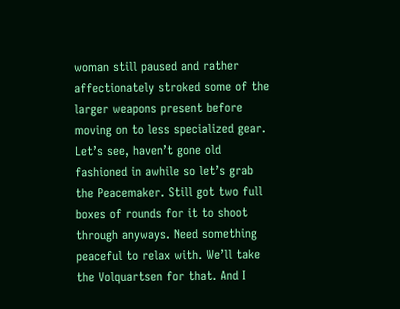woman still paused and rather affectionately stroked some of the larger weapons present before moving on to less specialized gear. Let’s see, haven’t gone old fashioned in awhile so let’s grab the Peacemaker. Still got two full boxes of rounds for it to shoot through anyways. Need something peaceful to relax with. We’ll take the Volquartsen for that. And I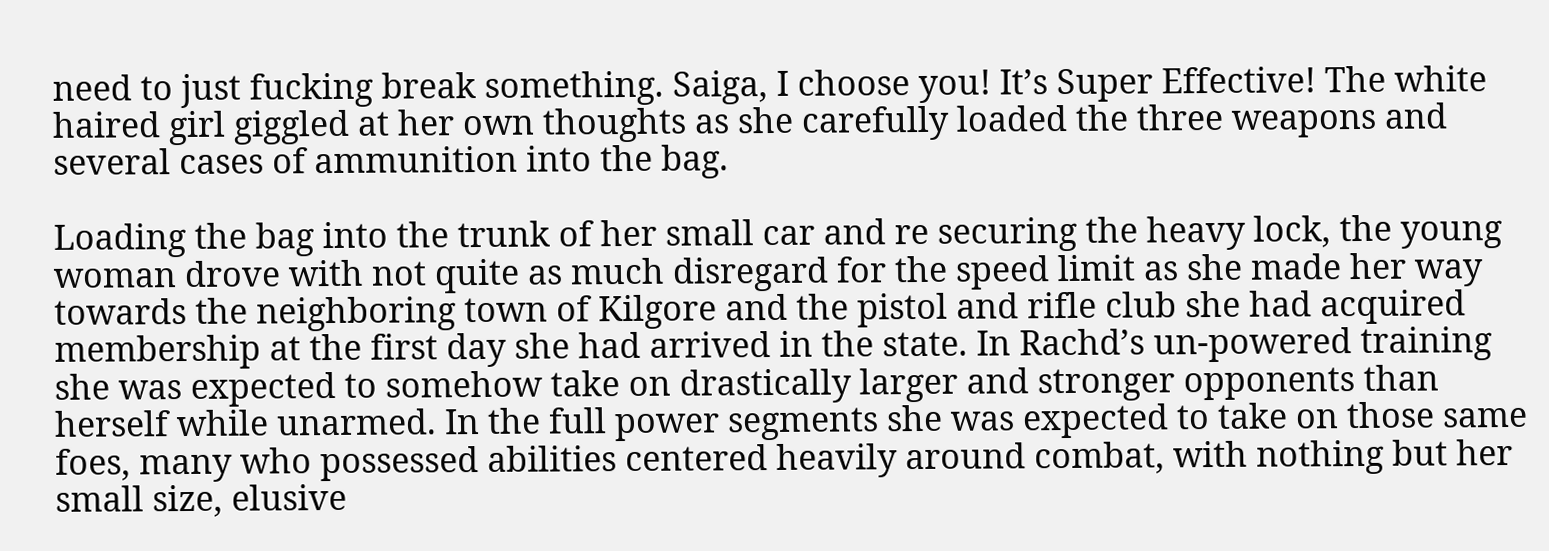need to just fucking break something. Saiga, I choose you! It’s Super Effective! The white haired girl giggled at her own thoughts as she carefully loaded the three weapons and several cases of ammunition into the bag.

Loading the bag into the trunk of her small car and re securing the heavy lock, the young woman drove with not quite as much disregard for the speed limit as she made her way towards the neighboring town of Kilgore and the pistol and rifle club she had acquired membership at the first day she had arrived in the state. In Rachd’s un-powered training she was expected to somehow take on drastically larger and stronger opponents than herself while unarmed. In the full power segments she was expected to take on those same foes, many who possessed abilities centered heavily around combat, with nothing but her small size, elusive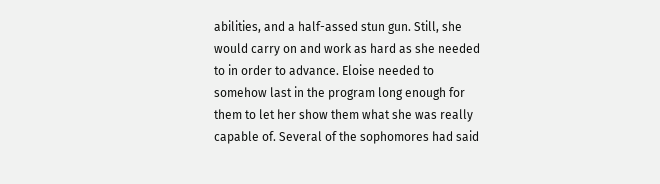abilities, and a half-assed stun gun. Still, she would carry on and work as hard as she needed to in order to advance. Eloise needed to somehow last in the program long enough for them to let her show them what she was really capable of. Several of the sophomores had said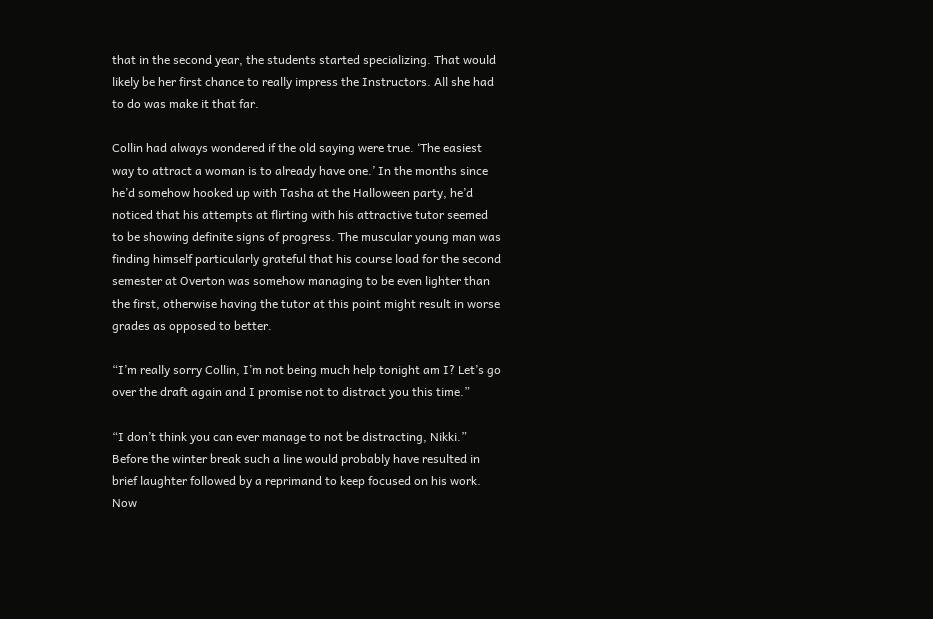that in the second year, the students started specializing. That would likely be her first chance to really impress the Instructors. All she had to do was make it that far.

Collin had always wondered if the old saying were true. ‘The easiest way to attract a woman is to already have one.’ In the months since he’d somehow hooked up with Tasha at the Halloween party, he’d noticed that his attempts at flirting with his attractive tutor seemed to be showing definite signs of progress. The muscular young man was finding himself particularly grateful that his course load for the second semester at Overton was somehow managing to be even lighter than the first, otherwise having the tutor at this point might result in worse grades as opposed to better.

“I’m really sorry Collin, I’m not being much help tonight am I? Let’s go over the draft again and I promise not to distract you this time.”

“I don’t think you can ever manage to not be distracting, Nikki.” Before the winter break such a line would probably have resulted in brief laughter followed by a reprimand to keep focused on his work. Now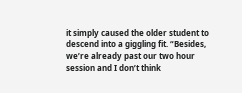it simply caused the older student to descend into a giggling fit. “Besides, we’re already past our two hour session and I don’t think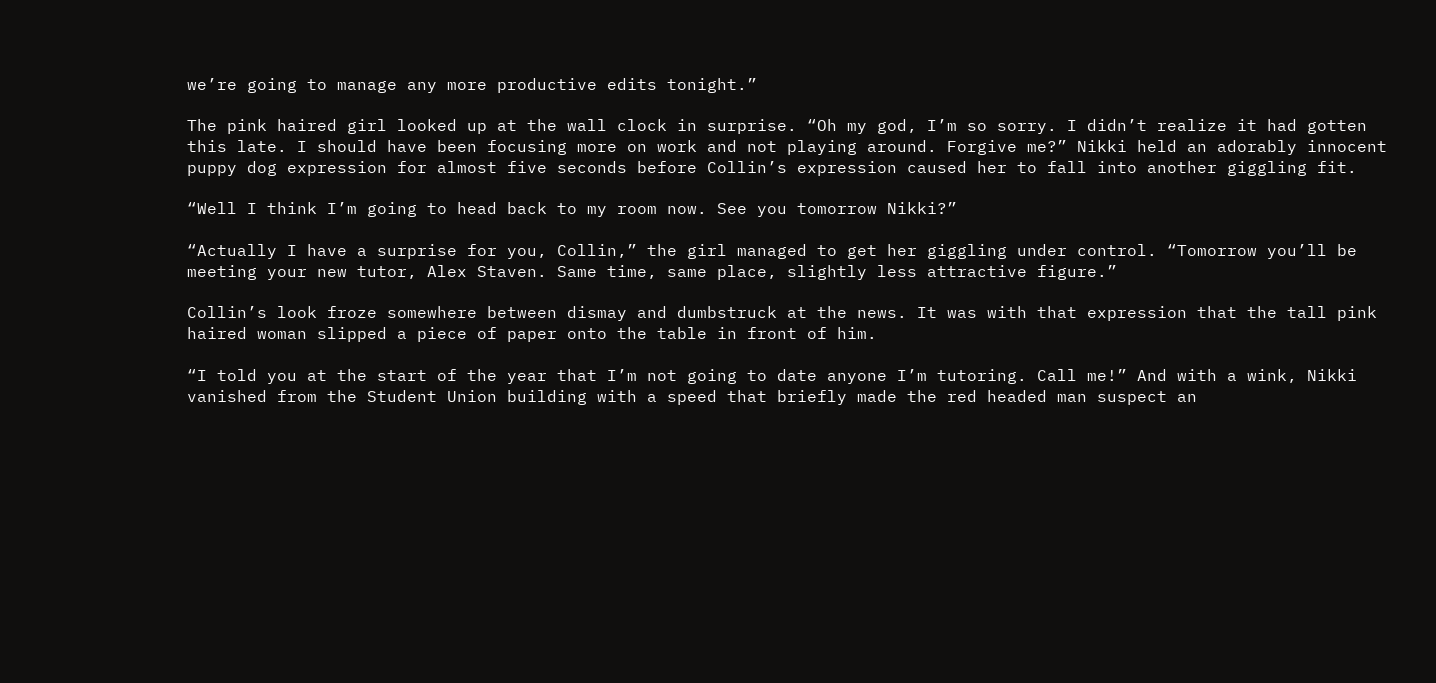we’re going to manage any more productive edits tonight.”

The pink haired girl looked up at the wall clock in surprise. “Oh my god, I’m so sorry. I didn’t realize it had gotten this late. I should have been focusing more on work and not playing around. Forgive me?” Nikki held an adorably innocent puppy dog expression for almost five seconds before Collin’s expression caused her to fall into another giggling fit.

“Well I think I’m going to head back to my room now. See you tomorrow Nikki?”

“Actually I have a surprise for you, Collin,” the girl managed to get her giggling under control. “Tomorrow you’ll be meeting your new tutor, Alex Staven. Same time, same place, slightly less attractive figure.”

Collin’s look froze somewhere between dismay and dumbstruck at the news. It was with that expression that the tall pink haired woman slipped a piece of paper onto the table in front of him.

“I told you at the start of the year that I’m not going to date anyone I’m tutoring. Call me!” And with a wink, Nikki vanished from the Student Union building with a speed that briefly made the red headed man suspect an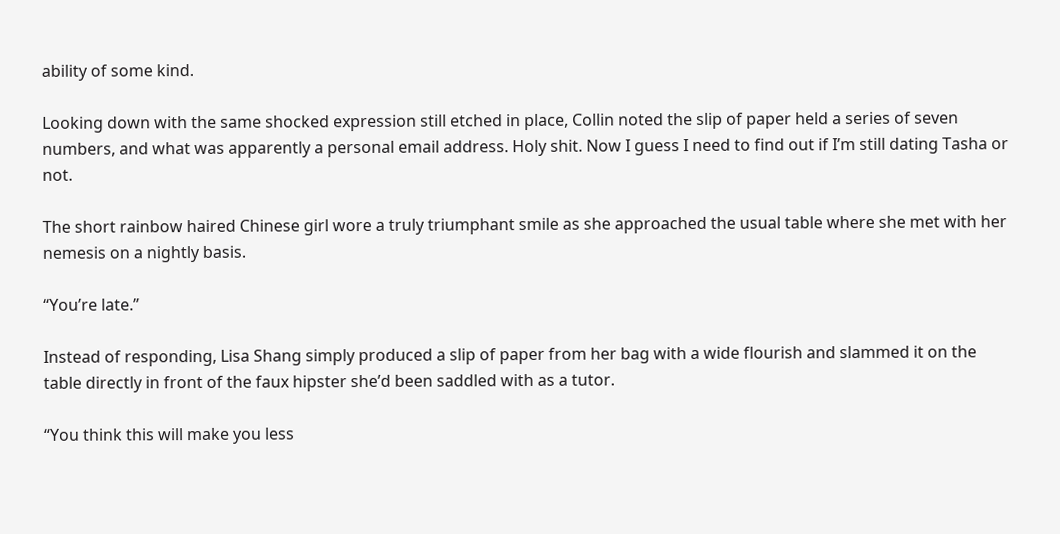ability of some kind.

Looking down with the same shocked expression still etched in place, Collin noted the slip of paper held a series of seven numbers, and what was apparently a personal email address. Holy shit. Now I guess I need to find out if I’m still dating Tasha or not.

The short rainbow haired Chinese girl wore a truly triumphant smile as she approached the usual table where she met with her nemesis on a nightly basis.

“You’re late.”

Instead of responding, Lisa Shang simply produced a slip of paper from her bag with a wide flourish and slammed it on the table directly in front of the faux hipster she’d been saddled with as a tutor.

“You think this will make you less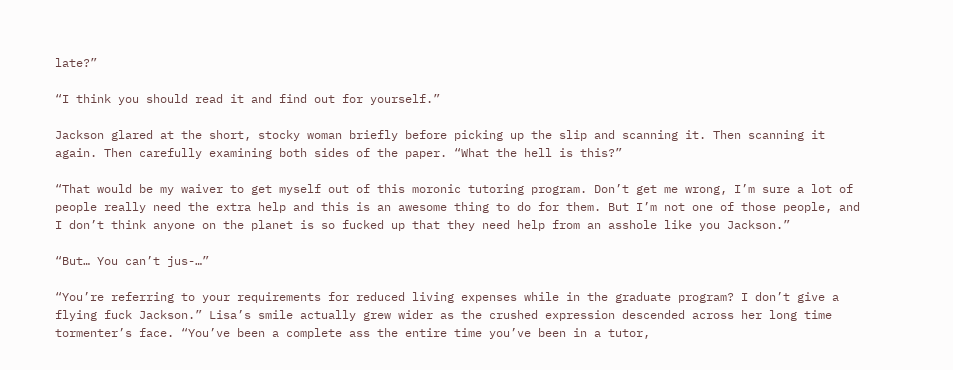late?”

“I think you should read it and find out for yourself.”

Jackson glared at the short, stocky woman briefly before picking up the slip and scanning it. Then scanning it again. Then carefully examining both sides of the paper. “What the hell is this?”

“That would be my waiver to get myself out of this moronic tutoring program. Don’t get me wrong, I’m sure a lot of people really need the extra help and this is an awesome thing to do for them. But I’m not one of those people, and I don’t think anyone on the planet is so fucked up that they need help from an asshole like you Jackson.”

“But… You can’t jus-…”

“You’re referring to your requirements for reduced living expenses while in the graduate program? I don’t give a flying fuck Jackson.” Lisa’s smile actually grew wider as the crushed expression descended across her long time tormenter’s face. “You’ve been a complete ass the entire time you’ve been in a tutor,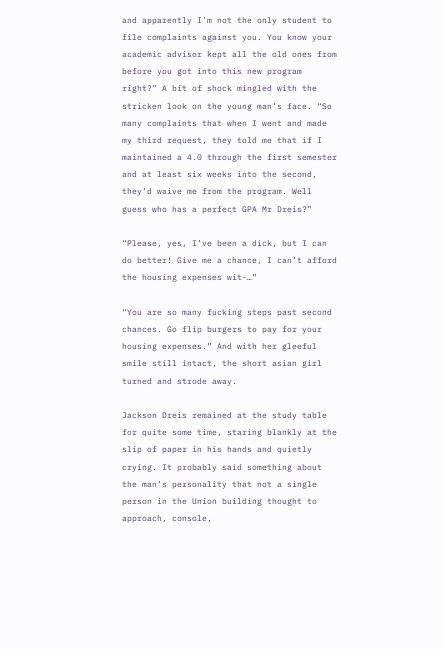and apparently I’m not the only student to file complaints against you. You know your academic advisor kept all the old ones from before you got into this new program right?” A bit of shock mingled with the stricken look on the young man’s face. “So many complaints that when I went and made my third request, they told me that if I maintained a 4.0 through the first semester and at least six weeks into the second, they’d waive me from the program. Well guess who has a perfect GPA Mr Dreis?”

“Please, yes, I’ve been a dick, but I can do better! Give me a chance, I can’t afford the housing expenses wit-…”

“You are so many fucking steps past second chances. Go flip burgers to pay for your housing expenses.” And with her gleeful smile still intact, the short asian girl turned and strode away.

Jackson Dreis remained at the study table for quite some time, staring blankly at the slip of paper in his hands and quietly crying. It probably said something about the man’s personality that not a single person in the Union building thought to approach, console,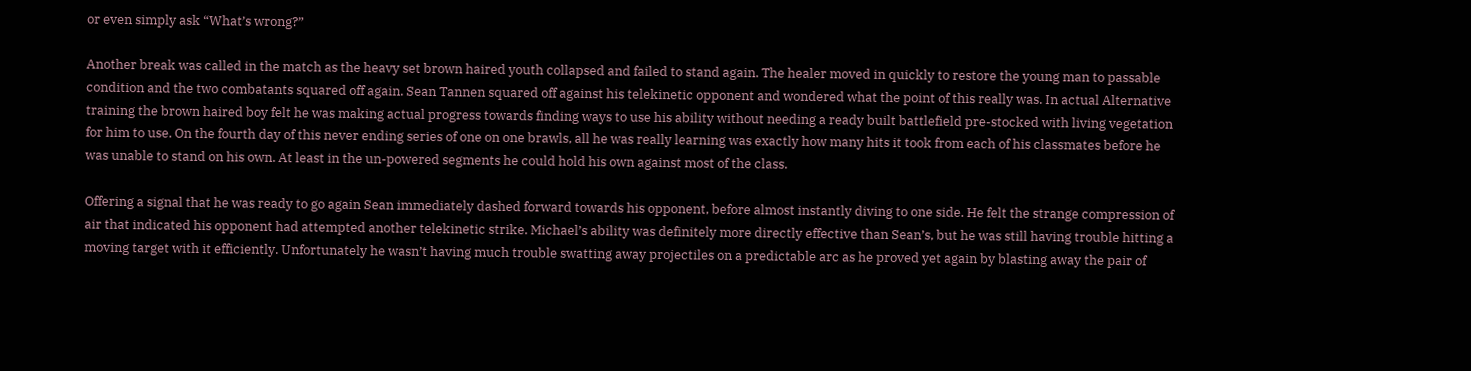or even simply ask “What’s wrong?”

Another break was called in the match as the heavy set brown haired youth collapsed and failed to stand again. The healer moved in quickly to restore the young man to passable condition and the two combatants squared off again. Sean Tannen squared off against his telekinetic opponent and wondered what the point of this really was. In actual Alternative training the brown haired boy felt he was making actual progress towards finding ways to use his ability without needing a ready built battlefield pre-stocked with living vegetation for him to use. On the fourth day of this never ending series of one on one brawls, all he was really learning was exactly how many hits it took from each of his classmates before he was unable to stand on his own. At least in the un-powered segments he could hold his own against most of the class.

Offering a signal that he was ready to go again Sean immediately dashed forward towards his opponent, before almost instantly diving to one side. He felt the strange compression of air that indicated his opponent had attempted another telekinetic strike. Michael’s ability was definitely more directly effective than Sean’s, but he was still having trouble hitting a moving target with it efficiently. Unfortunately he wasn’t having much trouble swatting away projectiles on a predictable arc as he proved yet again by blasting away the pair of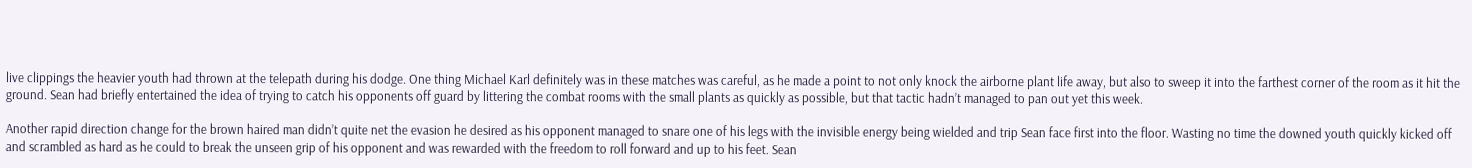live clippings the heavier youth had thrown at the telepath during his dodge. One thing Michael Karl definitely was in these matches was careful, as he made a point to not only knock the airborne plant life away, but also to sweep it into the farthest corner of the room as it hit the ground. Sean had briefly entertained the idea of trying to catch his opponents off guard by littering the combat rooms with the small plants as quickly as possible, but that tactic hadn’t managed to pan out yet this week.

Another rapid direction change for the brown haired man didn’t quite net the evasion he desired as his opponent managed to snare one of his legs with the invisible energy being wielded and trip Sean face first into the floor. Wasting no time the downed youth quickly kicked off and scrambled as hard as he could to break the unseen grip of his opponent and was rewarded with the freedom to roll forward and up to his feet. Sean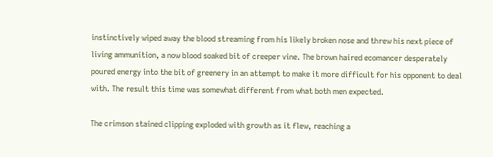instinctively wiped away the blood streaming from his likely broken nose and threw his next piece of living ammunition, a now blood soaked bit of creeper vine. The brown haired ecomancer desperately poured energy into the bit of greenery in an attempt to make it more difficult for his opponent to deal with. The result this time was somewhat different from what both men expected.

The crimson stained clipping exploded with growth as it flew, reaching a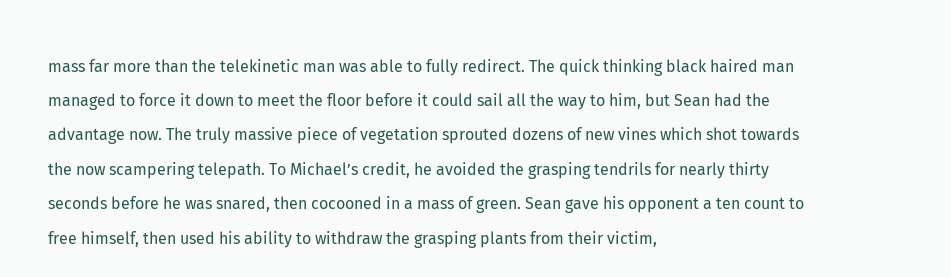mass far more than the telekinetic man was able to fully redirect. The quick thinking black haired man managed to force it down to meet the floor before it could sail all the way to him, but Sean had the advantage now. The truly massive piece of vegetation sprouted dozens of new vines which shot towards the now scampering telepath. To Michael’s credit, he avoided the grasping tendrils for nearly thirty seconds before he was snared, then cocooned in a mass of green. Sean gave his opponent a ten count to free himself, then used his ability to withdraw the grasping plants from their victim,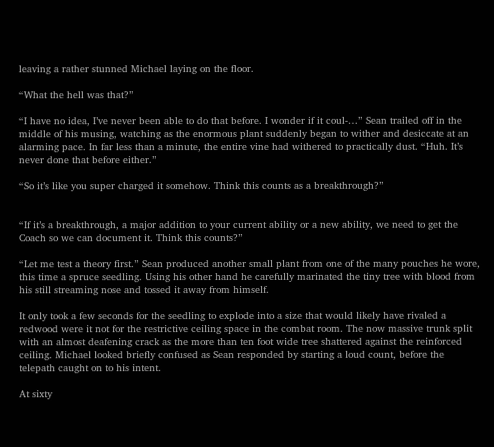leaving a rather stunned Michael laying on the floor.

“What the hell was that?”

“I have no idea, I’ve never been able to do that before. I wonder if it coul-…” Sean trailed off in the middle of his musing, watching as the enormous plant suddenly began to wither and desiccate at an alarming pace. In far less than a minute, the entire vine had withered to practically dust. “Huh. It’s never done that before either.”

“So it’s like you super charged it somehow. Think this counts as a breakthrough?”


“If it’s a breakthrough, a major addition to your current ability or a new ability, we need to get the Coach so we can document it. Think this counts?”

“Let me test a theory first.” Sean produced another small plant from one of the many pouches he wore, this time a spruce seedling. Using his other hand he carefully marinated the tiny tree with blood from his still streaming nose and tossed it away from himself.

It only took a few seconds for the seedling to explode into a size that would likely have rivaled a redwood were it not for the restrictive ceiling space in the combat room. The now massive trunk split with an almost deafening crack as the more than ten foot wide tree shattered against the reinforced ceiling. Michael looked briefly confused as Sean responded by starting a loud count, before the telepath caught on to his intent.

At sixty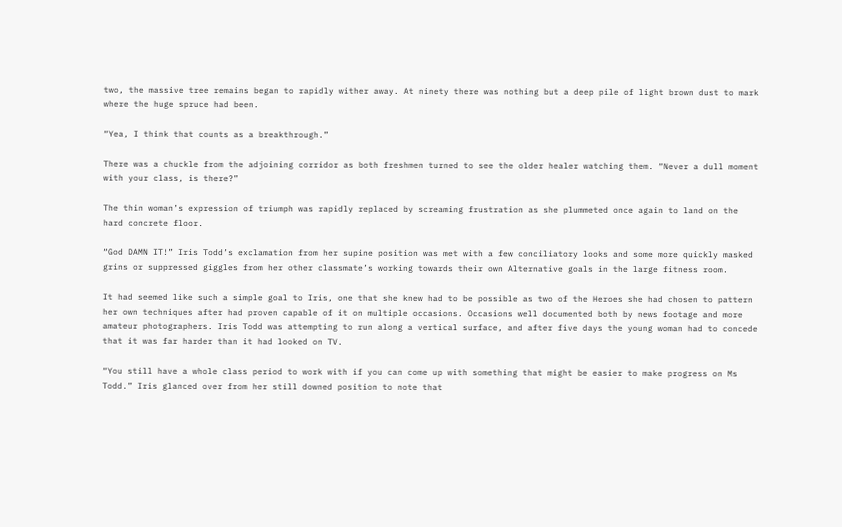two, the massive tree remains began to rapidly wither away. At ninety there was nothing but a deep pile of light brown dust to mark where the huge spruce had been.

“Yea, I think that counts as a breakthrough.”

There was a chuckle from the adjoining corridor as both freshmen turned to see the older healer watching them. “Never a dull moment with your class, is there?”

The thin woman’s expression of triumph was rapidly replaced by screaming frustration as she plummeted once again to land on the hard concrete floor.

“God DAMN IT!” Iris Todd’s exclamation from her supine position was met with a few conciliatory looks and some more quickly masked grins or suppressed giggles from her other classmate’s working towards their own Alternative goals in the large fitness room.

It had seemed like such a simple goal to Iris, one that she knew had to be possible as two of the Heroes she had chosen to pattern her own techniques after had proven capable of it on multiple occasions. Occasions well documented both by news footage and more amateur photographers. Iris Todd was attempting to run along a vertical surface, and after five days the young woman had to concede that it was far harder than it had looked on TV.

“You still have a whole class period to work with if you can come up with something that might be easier to make progress on Ms Todd.” Iris glanced over from her still downed position to note that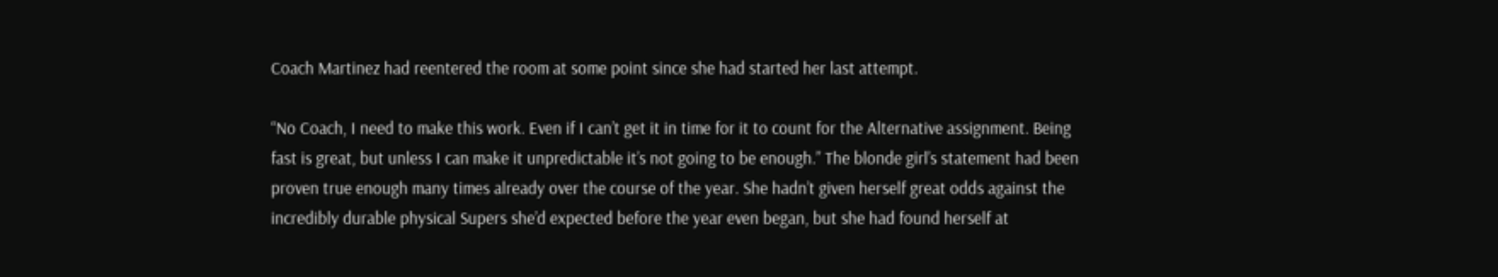Coach Martinez had reentered the room at some point since she had started her last attempt.

“No Coach, I need to make this work. Even if I can’t get it in time for it to count for the Alternative assignment. Being fast is great, but unless I can make it unpredictable it’s not going to be enough.” The blonde girl’s statement had been proven true enough many times already over the course of the year. She hadn’t given herself great odds against the incredibly durable physical Supers she’d expected before the year even began, but she had found herself at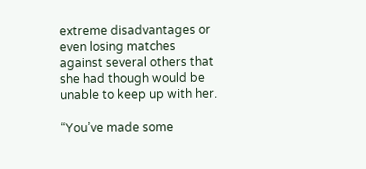extreme disadvantages or even losing matches against several others that she had though would be unable to keep up with her.

“You’ve made some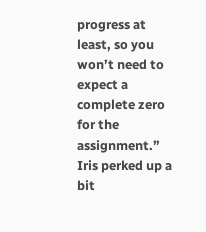progress at least, so you won’t need to expect a complete zero for the assignment.” Iris perked up a bit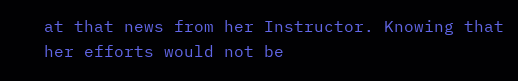at that news from her Instructor. Knowing that her efforts would not be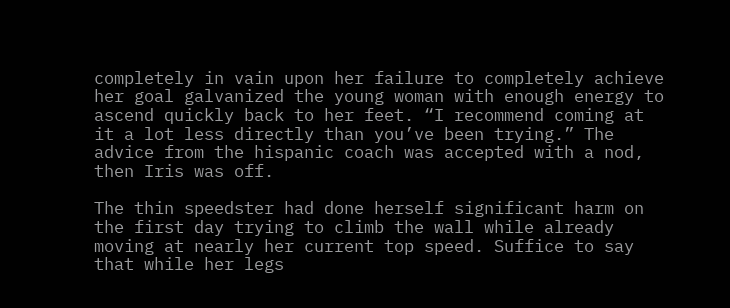completely in vain upon her failure to completely achieve her goal galvanized the young woman with enough energy to ascend quickly back to her feet. “I recommend coming at it a lot less directly than you’ve been trying.” The advice from the hispanic coach was accepted with a nod, then Iris was off.

The thin speedster had done herself significant harm on the first day trying to climb the wall while already moving at nearly her current top speed. Suffice to say that while her legs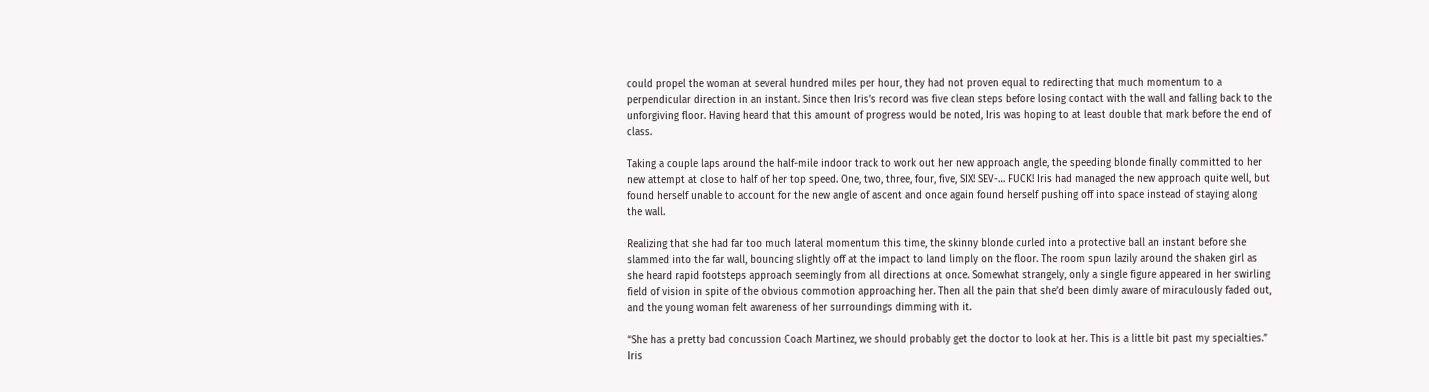could propel the woman at several hundred miles per hour, they had not proven equal to redirecting that much momentum to a perpendicular direction in an instant. Since then Iris’s record was five clean steps before losing contact with the wall and falling back to the unforgiving floor. Having heard that this amount of progress would be noted, Iris was hoping to at least double that mark before the end of class.

Taking a couple laps around the half-mile indoor track to work out her new approach angle, the speeding blonde finally committed to her new attempt at close to half of her top speed. One, two, three, four, five, SIX! SEV-… FUCK! Iris had managed the new approach quite well, but found herself unable to account for the new angle of ascent and once again found herself pushing off into space instead of staying along the wall.

Realizing that she had far too much lateral momentum this time, the skinny blonde curled into a protective ball an instant before she slammed into the far wall, bouncing slightly off at the impact to land limply on the floor. The room spun lazily around the shaken girl as she heard rapid footsteps approach seemingly from all directions at once. Somewhat strangely, only a single figure appeared in her swirling field of vision in spite of the obvious commotion approaching her. Then all the pain that she’d been dimly aware of miraculously faded out, and the young woman felt awareness of her surroundings dimming with it.

“She has a pretty bad concussion Coach Martinez, we should probably get the doctor to look at her. This is a little bit past my specialties.” Iris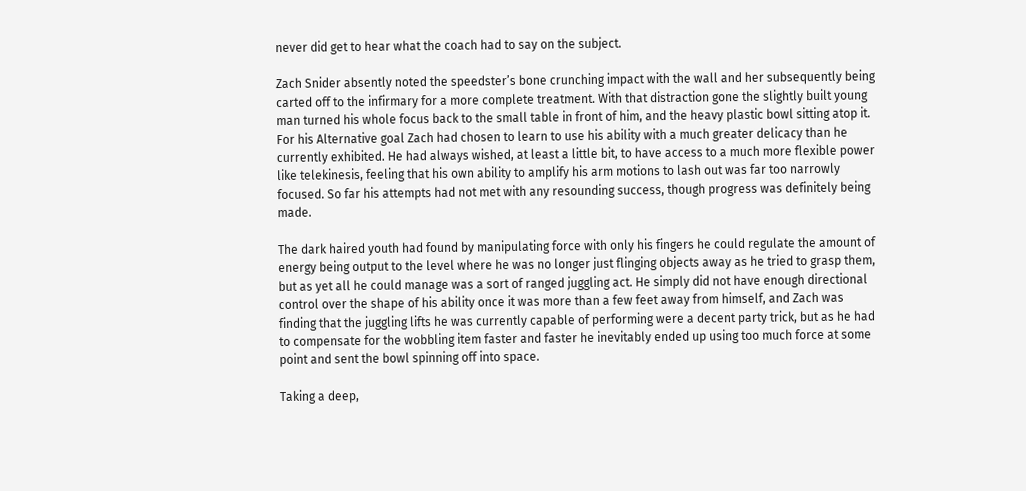never did get to hear what the coach had to say on the subject.

Zach Snider absently noted the speedster’s bone crunching impact with the wall and her subsequently being carted off to the infirmary for a more complete treatment. With that distraction gone the slightly built young man turned his whole focus back to the small table in front of him, and the heavy plastic bowl sitting atop it. For his Alternative goal Zach had chosen to learn to use his ability with a much greater delicacy than he currently exhibited. He had always wished, at least a little bit, to have access to a much more flexible power like telekinesis, feeling that his own ability to amplify his arm motions to lash out was far too narrowly focused. So far his attempts had not met with any resounding success, though progress was definitely being made.

The dark haired youth had found by manipulating force with only his fingers he could regulate the amount of energy being output to the level where he was no longer just flinging objects away as he tried to grasp them, but as yet all he could manage was a sort of ranged juggling act. He simply did not have enough directional control over the shape of his ability once it was more than a few feet away from himself, and Zach was finding that the juggling lifts he was currently capable of performing were a decent party trick, but as he had to compensate for the wobbling item faster and faster he inevitably ended up using too much force at some point and sent the bowl spinning off into space.

Taking a deep,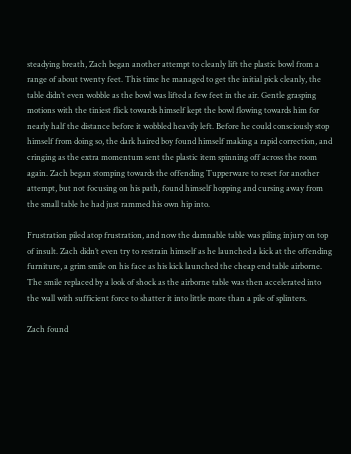steadying breath, Zach began another attempt to cleanly lift the plastic bowl from a range of about twenty feet. This time he managed to get the initial pick cleanly, the table didn’t even wobble as the bowl was lifted a few feet in the air. Gentle grasping motions with the tiniest flick towards himself kept the bowl flowing towards him for nearly half the distance before it wobbled heavily left. Before he could consciously stop himself from doing so, the dark haired boy found himself making a rapid correction, and cringing as the extra momentum sent the plastic item spinning off across the room again. Zach began stomping towards the offending Tupperware to reset for another attempt, but not focusing on his path, found himself hopping and cursing away from the small table he had just rammed his own hip into.

Frustration piled atop frustration, and now the damnable table was piling injury on top of insult. Zach didn’t even try to restrain himself as he launched a kick at the offending furniture, a grim smile on his face as his kick launched the cheap end table airborne. The smile replaced by a look of shock as the airborne table was then accelerated into the wall with sufficient force to shatter it into little more than a pile of splinters.

Zach found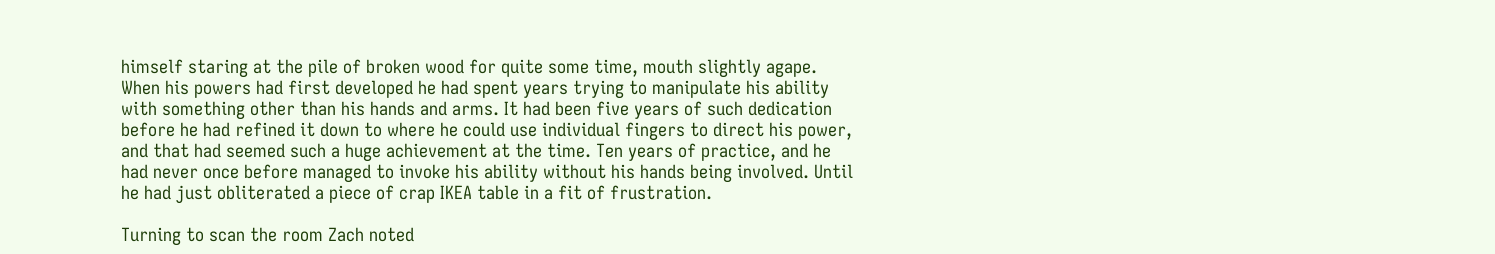himself staring at the pile of broken wood for quite some time, mouth slightly agape. When his powers had first developed he had spent years trying to manipulate his ability with something other than his hands and arms. It had been five years of such dedication before he had refined it down to where he could use individual fingers to direct his power, and that had seemed such a huge achievement at the time. Ten years of practice, and he had never once before managed to invoke his ability without his hands being involved. Until he had just obliterated a piece of crap IKEA table in a fit of frustration.

Turning to scan the room Zach noted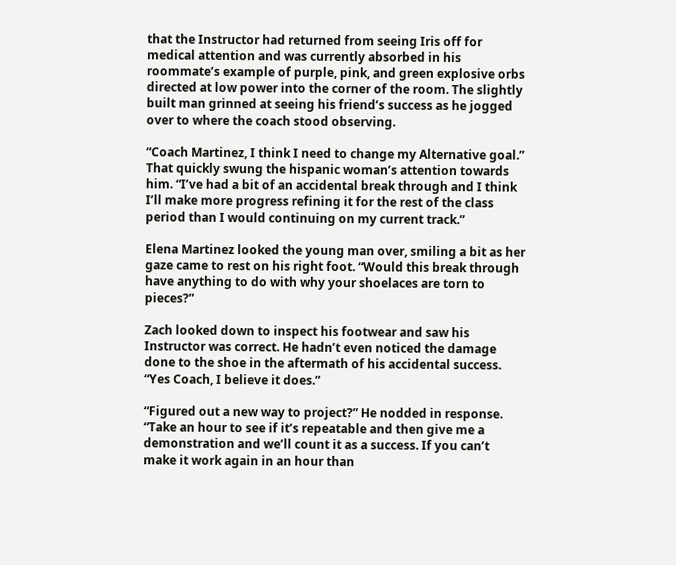that the Instructor had returned from seeing Iris off for medical attention and was currently absorbed in his roommate’s example of purple, pink, and green explosive orbs directed at low power into the corner of the room. The slightly built man grinned at seeing his friend’s success as he jogged over to where the coach stood observing.

“Coach Martinez, I think I need to change my Alternative goal.” That quickly swung the hispanic woman’s attention towards him. “I’ve had a bit of an accidental break through and I think I’ll make more progress refining it for the rest of the class period than I would continuing on my current track.”

Elena Martinez looked the young man over, smiling a bit as her gaze came to rest on his right foot. “Would this break through have anything to do with why your shoelaces are torn to pieces?”

Zach looked down to inspect his footwear and saw his Instructor was correct. He hadn’t even noticed the damage done to the shoe in the aftermath of his accidental success. “Yes Coach, I believe it does.”

“Figured out a new way to project?” He nodded in response. “Take an hour to see if it’s repeatable and then give me a demonstration and we’ll count it as a success. If you can’t make it work again in an hour than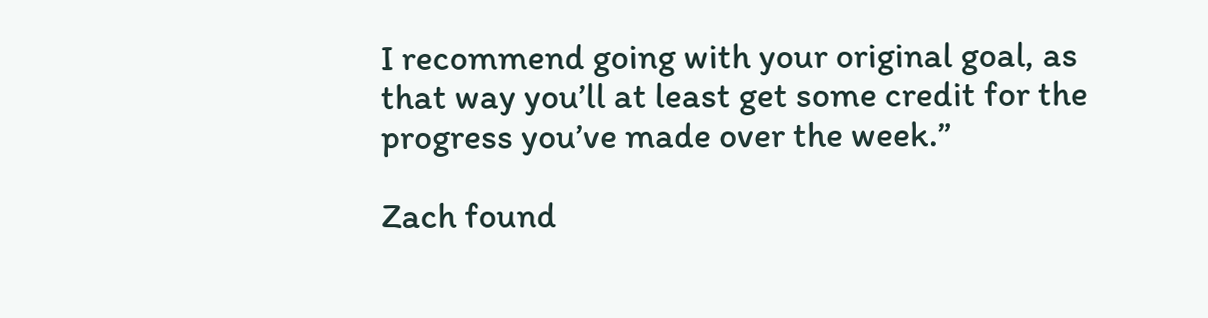I recommend going with your original goal, as that way you’ll at least get some credit for the progress you’ve made over the week.”

Zach found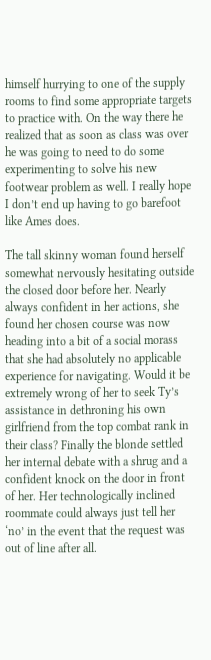himself hurrying to one of the supply rooms to find some appropriate targets to practice with. On the way there he realized that as soon as class was over he was going to need to do some experimenting to solve his new footwear problem as well. I really hope I don’t end up having to go barefoot like Ames does.

The tall skinny woman found herself somewhat nervously hesitating outside the closed door before her. Nearly always confident in her actions, she found her chosen course was now heading into a bit of a social morass that she had absolutely no applicable experience for navigating. Would it be extremely wrong of her to seek Ty’s assistance in dethroning his own girlfriend from the top combat rank in their class? Finally the blonde settled her internal debate with a shrug and a confident knock on the door in front of her. Her technologically inclined roommate could always just tell her ‘no’ in the event that the request was out of line after all.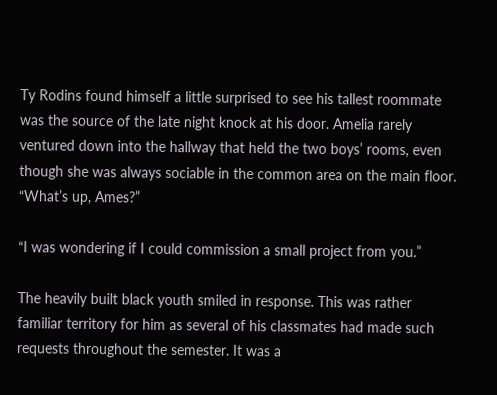Ty Rodins found himself a little surprised to see his tallest roommate was the source of the late night knock at his door. Amelia rarely ventured down into the hallway that held the two boys’ rooms, even though she was always sociable in the common area on the main floor. “What’s up, Ames?”

“I was wondering if I could commission a small project from you.”

The heavily built black youth smiled in response. This was rather familiar territory for him as several of his classmates had made such requests throughout the semester. It was a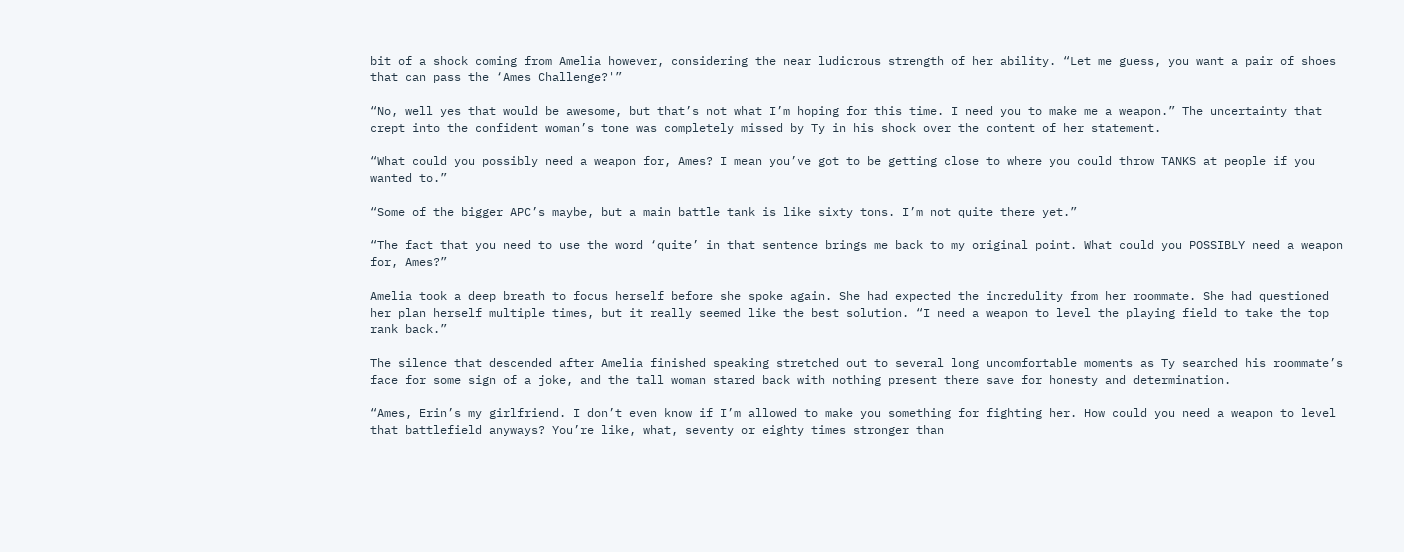bit of a shock coming from Amelia however, considering the near ludicrous strength of her ability. “Let me guess, you want a pair of shoes that can pass the ‘Ames Challenge?'”

“No, well yes that would be awesome, but that’s not what I’m hoping for this time. I need you to make me a weapon.” The uncertainty that crept into the confident woman’s tone was completely missed by Ty in his shock over the content of her statement.

“What could you possibly need a weapon for, Ames? I mean you’ve got to be getting close to where you could throw TANKS at people if you wanted to.”

“Some of the bigger APC’s maybe, but a main battle tank is like sixty tons. I’m not quite there yet.”

“The fact that you need to use the word ‘quite’ in that sentence brings me back to my original point. What could you POSSIBLY need a weapon for, Ames?”

Amelia took a deep breath to focus herself before she spoke again. She had expected the incredulity from her roommate. She had questioned her plan herself multiple times, but it really seemed like the best solution. “I need a weapon to level the playing field to take the top rank back.”

The silence that descended after Amelia finished speaking stretched out to several long uncomfortable moments as Ty searched his roommate’s face for some sign of a joke, and the tall woman stared back with nothing present there save for honesty and determination.

“Ames, Erin’s my girlfriend. I don’t even know if I’m allowed to make you something for fighting her. How could you need a weapon to level that battlefield anyways? You’re like, what, seventy or eighty times stronger than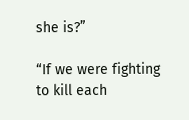she is?”

“If we were fighting to kill each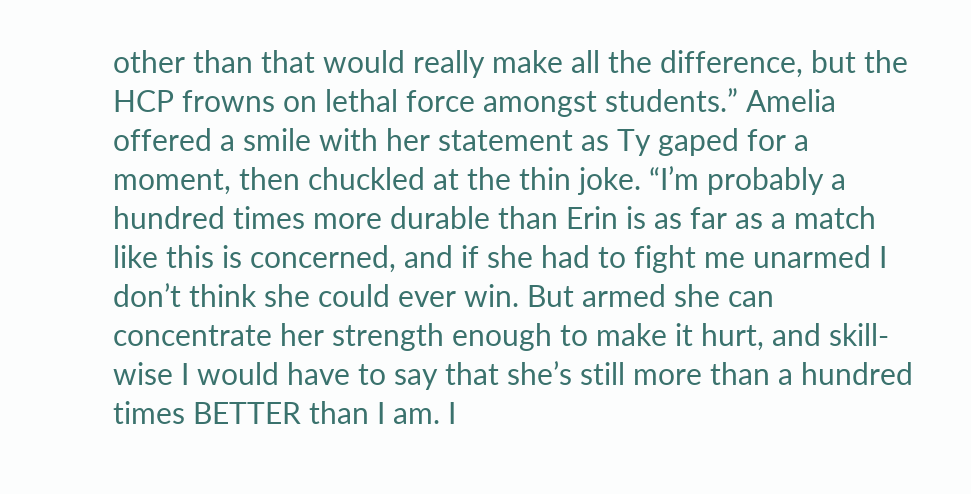other than that would really make all the difference, but the HCP frowns on lethal force amongst students.” Amelia offered a smile with her statement as Ty gaped for a moment, then chuckled at the thin joke. “I’m probably a hundred times more durable than Erin is as far as a match like this is concerned, and if she had to fight me unarmed I don’t think she could ever win. But armed she can concentrate her strength enough to make it hurt, and skill-wise I would have to say that she’s still more than a hundred times BETTER than I am. I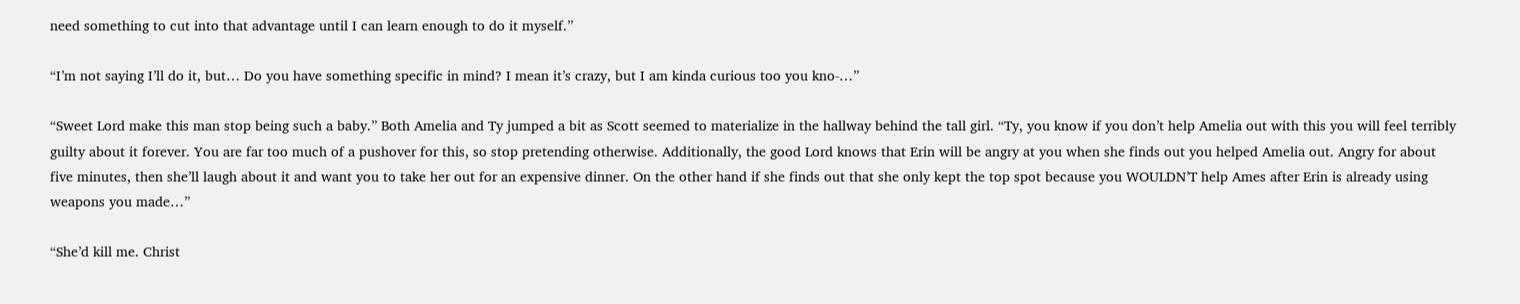need something to cut into that advantage until I can learn enough to do it myself.”

“I’m not saying I’ll do it, but… Do you have something specific in mind? I mean it’s crazy, but I am kinda curious too you kno-…”

“Sweet Lord make this man stop being such a baby.” Both Amelia and Ty jumped a bit as Scott seemed to materialize in the hallway behind the tall girl. “Ty, you know if you don’t help Amelia out with this you will feel terribly guilty about it forever. You are far too much of a pushover for this, so stop pretending otherwise. Additionally, the good Lord knows that Erin will be angry at you when she finds out you helped Amelia out. Angry for about five minutes, then she’ll laugh about it and want you to take her out for an expensive dinner. On the other hand if she finds out that she only kept the top spot because you WOULDN’T help Ames after Erin is already using weapons you made…”

“She’d kill me. Christ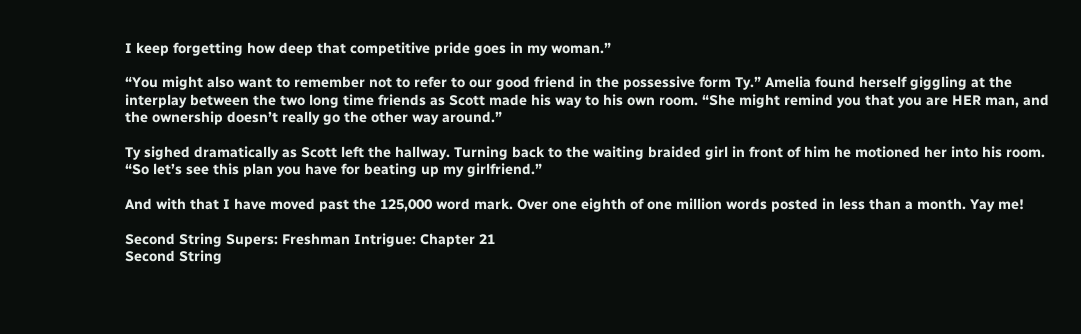I keep forgetting how deep that competitive pride goes in my woman.”

“You might also want to remember not to refer to our good friend in the possessive form Ty.” Amelia found herself giggling at the interplay between the two long time friends as Scott made his way to his own room. “She might remind you that you are HER man, and the ownership doesn’t really go the other way around.”

Ty sighed dramatically as Scott left the hallway. Turning back to the waiting braided girl in front of him he motioned her into his room. “So let’s see this plan you have for beating up my girlfriend.”

And with that I have moved past the 125,000 word mark. Over one eighth of one million words posted in less than a month. Yay me!

Second String Supers: Freshman Intrigue: Chapter 21
Second String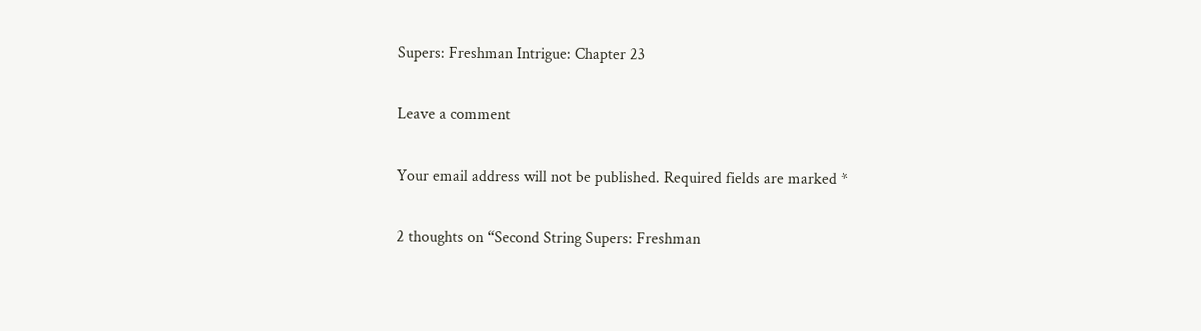Supers: Freshman Intrigue: Chapter 23

Leave a comment

Your email address will not be published. Required fields are marked *

2 thoughts on “Second String Supers: Freshman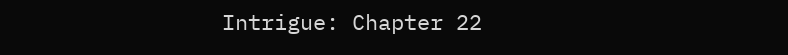Intrigue: Chapter 22